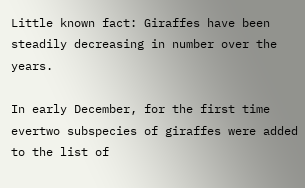Little known fact: Giraffes have been steadily decreasing in number over the years.

In early December, for the first time evertwo subspecies of giraffes were added to the list of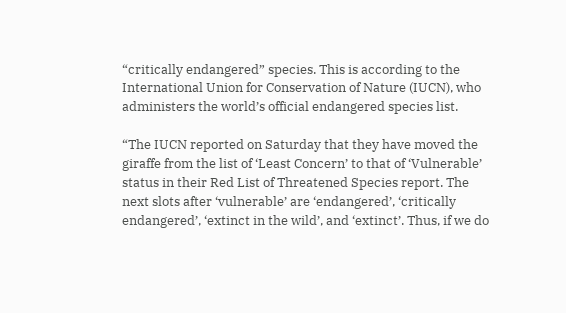“critically endangered” species. This is according to the International Union for Conservation of Nature (IUCN), who administers the world’s official endangered species list.

“The IUCN reported on Saturday that they have moved the giraffe from the list of ‘Least Concern’ to that of ‘Vulnerable’ status in their Red List of Threatened Species report. The next slots after ‘vulnerable’ are ‘endangered’, ‘critically endangered’, ‘extinct in the wild’, and ‘extinct’. Thus, if we do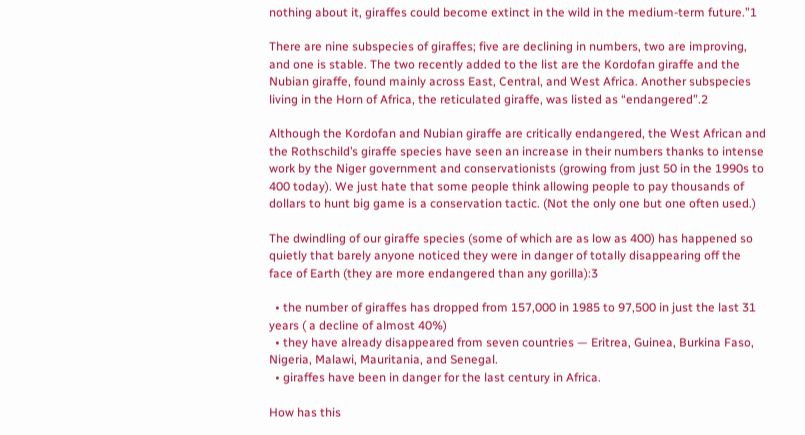nothing about it, giraffes could become extinct in the wild in the medium-term future.”1

There are nine subspecies of giraffes; five are declining in numbers, two are improving, and one is stable. The two recently added to the list are the Kordofan giraffe and the Nubian giraffe, found mainly across East, Central, and West Africa. Another subspecies living in the Horn of Africa, the reticulated giraffe, was listed as “endangered”.2

Although the Kordofan and Nubian giraffe are critically endangered, the West African and the Rothschild’s giraffe species have seen an increase in their numbers thanks to intense work by the Niger government and conservationists (growing from just 50 in the 1990s to 400 today). We just hate that some people think allowing people to pay thousands of dollars to hunt big game is a conservation tactic. (Not the only one but one often used.)

The dwindling of our giraffe species (some of which are as low as 400) has happened so quietly that barely anyone noticed they were in danger of totally disappearing off the face of Earth (they are more endangered than any gorilla):3

  • the number of giraffes has dropped from 157,000 in 1985 to 97,500 in just the last 31 years ( a decline of almost 40%)
  • they have already disappeared from seven countries — Eritrea, Guinea, Burkina Faso, Nigeria, Malawi, Mauritania, and Senegal.
  • giraffes have been in danger for the last century in Africa.

How has this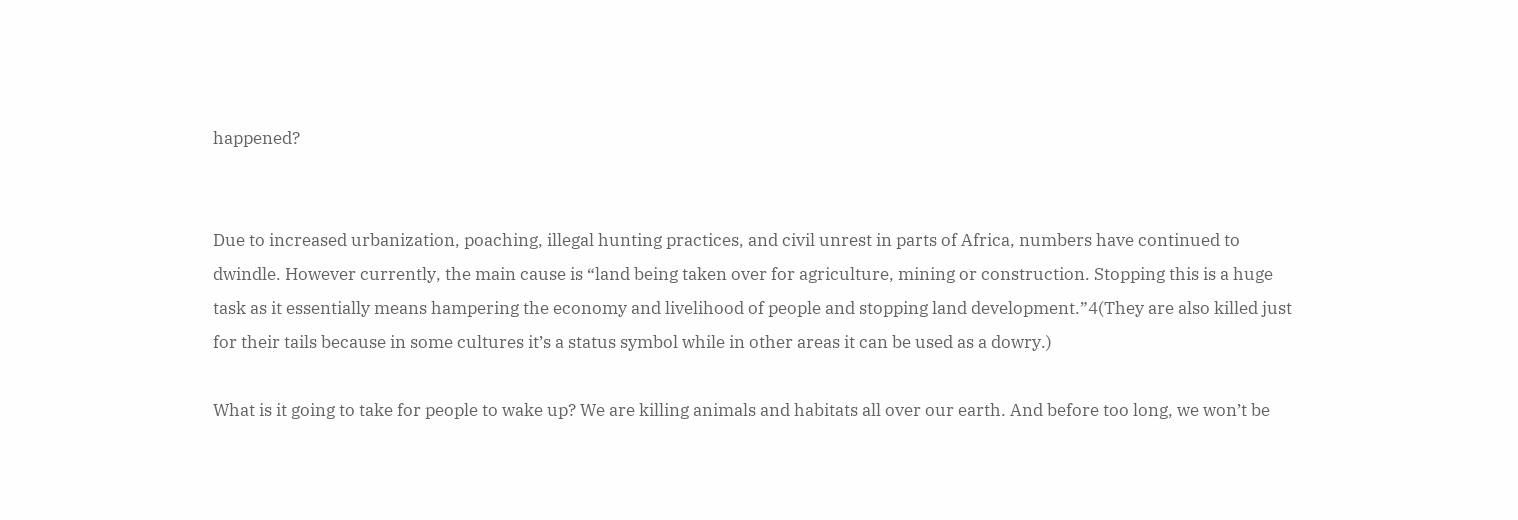happened?


Due to increased urbanization, poaching, illegal hunting practices, and civil unrest in parts of Africa, numbers have continued to dwindle. However currently, the main cause is “land being taken over for agriculture, mining or construction. Stopping this is a huge task as it essentially means hampering the economy and livelihood of people and stopping land development.”4(They are also killed just for their tails because in some cultures it’s a status symbol while in other areas it can be used as a dowry.)

What is it going to take for people to wake up? We are killing animals and habitats all over our earth. And before too long, we won’t be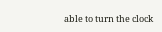able to turn the clock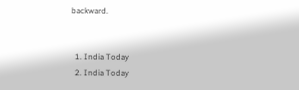backward.


  1. India Today
  2. India Today